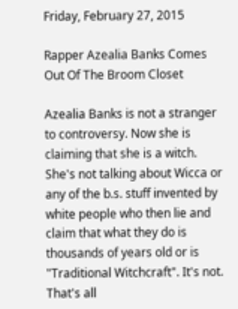Friday, February 27, 2015

Rapper Azealia Banks Comes Out Of The Broom Closet

Azealia Banks is not a stranger to controversy. Now she is claiming that she is a witch. She's not talking about Wicca or any of the b.s. stuff invented by white people who then lie and claim that what they do is thousands of years old or is "Traditional Witchcraft". It's not. That's all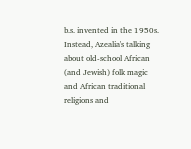b.s. invented in the 1950s. Instead, Azealia's talking about old-school African (and Jewish) folk magic and African traditional religions and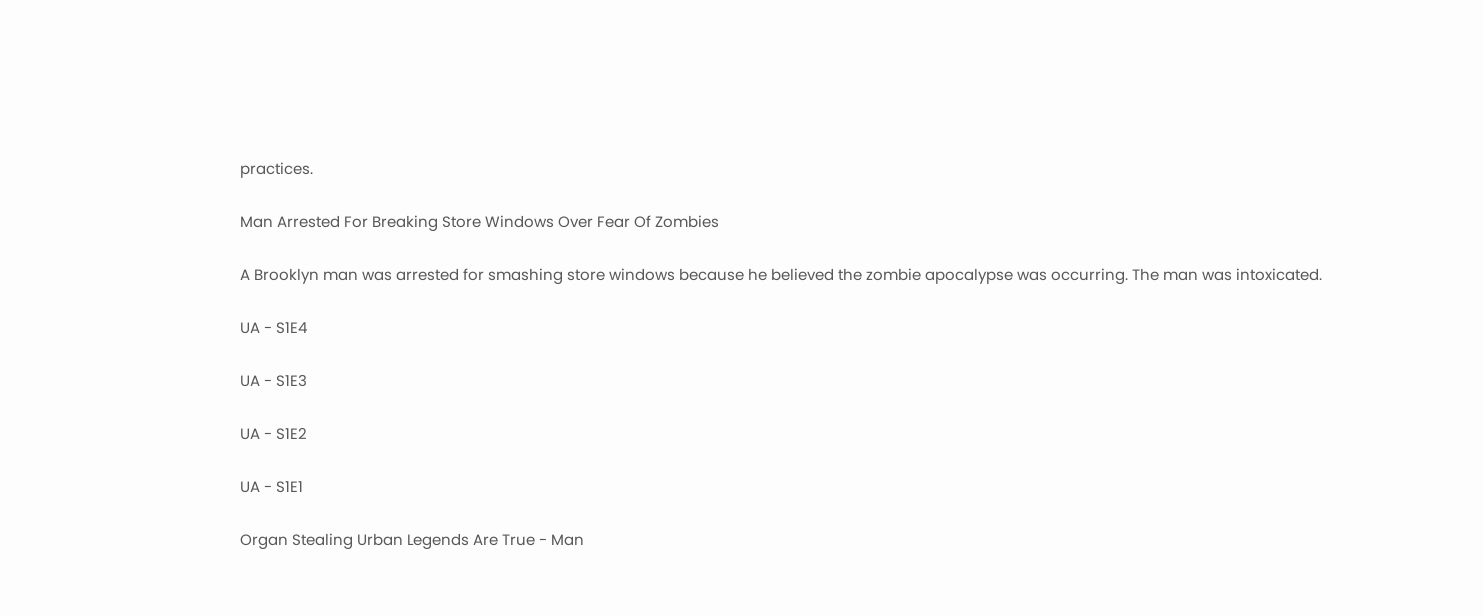practices.

Man Arrested For Breaking Store Windows Over Fear Of Zombies

A Brooklyn man was arrested for smashing store windows because he believed the zombie apocalypse was occurring. The man was intoxicated.

UA - S1E4

UA - S1E3

UA - S1E2

UA - S1E1

Organ Stealing Urban Legends Are True - Man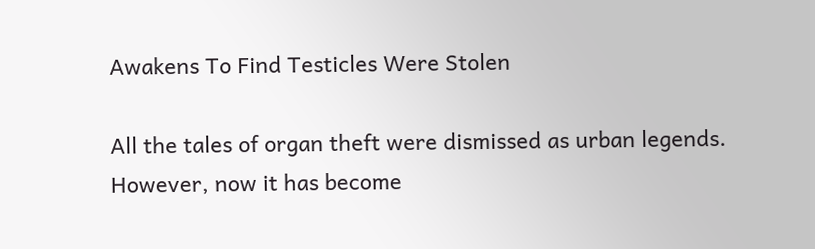Awakens To Find Testicles Were Stolen

All the tales of organ theft were dismissed as urban legends. However, now it has become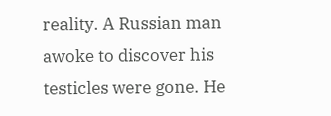reality. A Russian man awoke to discover his testicles were gone. He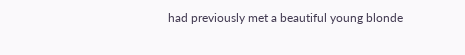had previously met a beautiful young blonde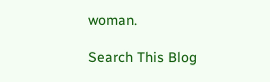woman.

Search This Blog